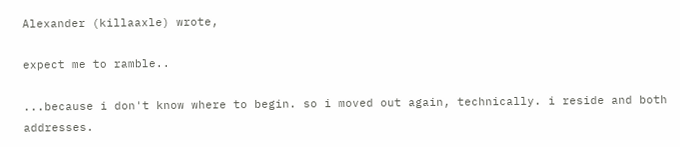Alexander (killaaxle) wrote,

expect me to ramble..

...because i don't know where to begin. so i moved out again, technically. i reside and both addresses.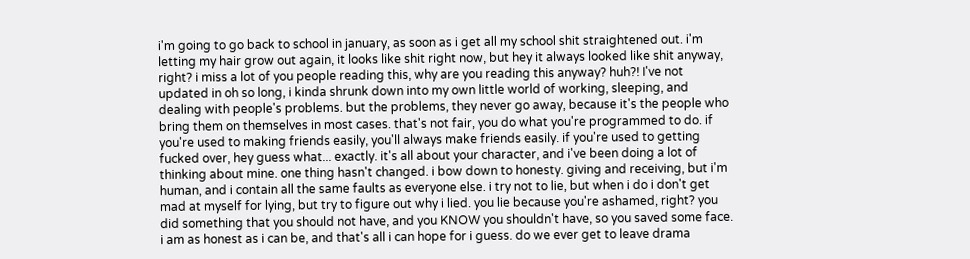i'm going to go back to school in january, as soon as i get all my school shit straightened out. i'm letting my hair grow out again, it looks like shit right now, but hey it always looked like shit anyway, right? i miss a lot of you people reading this, why are you reading this anyway? huh?! I've not updated in oh so long, i kinda shrunk down into my own little world of working, sleeping, and dealing with people's problems. but the problems, they never go away, because it's the people who bring them on themselves in most cases. that's not fair, you do what you're programmed to do. if you're used to making friends easily, you'll always make friends easily. if you're used to getting fucked over, hey guess what... exactly. it's all about your character, and i've been doing a lot of thinking about mine. one thing hasn't changed. i bow down to honesty. giving and receiving, but i'm human, and i contain all the same faults as everyone else. i try not to lie, but when i do i don't get mad at myself for lying, but try to figure out why i lied. you lie because you're ashamed, right? you did something that you should not have, and you KNOW you shouldn't have, so you saved some face. i am as honest as i can be, and that's all i can hope for i guess. do we ever get to leave drama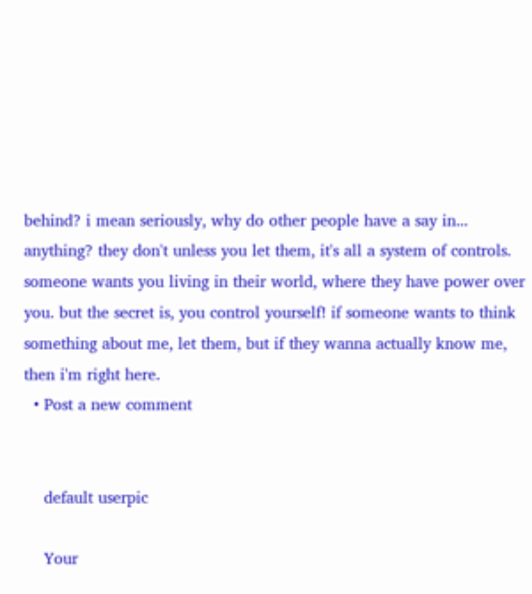behind? i mean seriously, why do other people have a say in... anything? they don't unless you let them, it's all a system of controls. someone wants you living in their world, where they have power over you. but the secret is, you control yourself! if someone wants to think something about me, let them, but if they wanna actually know me, then i'm right here.
  • Post a new comment


    default userpic

    Your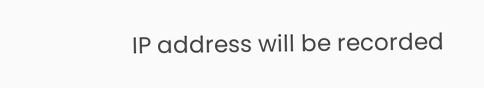IP address will be recorded